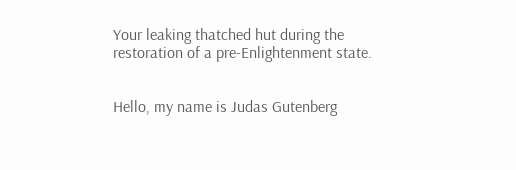Your leaking thatched hut during the restoration of a pre-Enlightenment state.


Hello, my name is Judas Gutenberg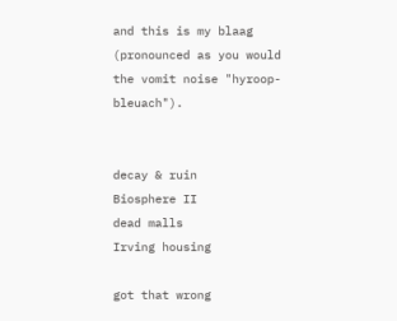and this is my blaag (pronounced as you would the vomit noise "hyroop-bleuach").


decay & ruin
Biosphere II
dead malls
Irving housing

got that wrong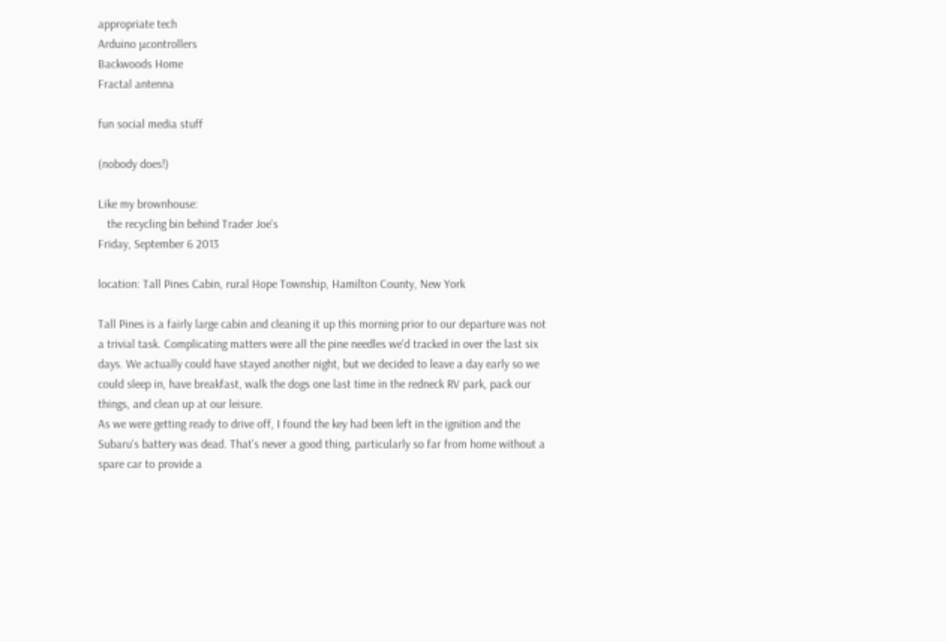appropriate tech
Arduino μcontrollers
Backwoods Home
Fractal antenna

fun social media stuff

(nobody does!)

Like my brownhouse:
   the recycling bin behind Trader Joe's
Friday, September 6 2013

location: Tall Pines Cabin, rural Hope Township, Hamilton County, New York

Tall Pines is a fairly large cabin and cleaning it up this morning prior to our departure was not a trivial task. Complicating matters were all the pine needles we'd tracked in over the last six days. We actually could have stayed another night, but we decided to leave a day early so we could sleep in, have breakfast, walk the dogs one last time in the redneck RV park, pack our things, and clean up at our leisure.
As we were getting ready to drive off, I found the key had been left in the ignition and the Subaru's battery was dead. That's never a good thing, particularly so far from home without a spare car to provide a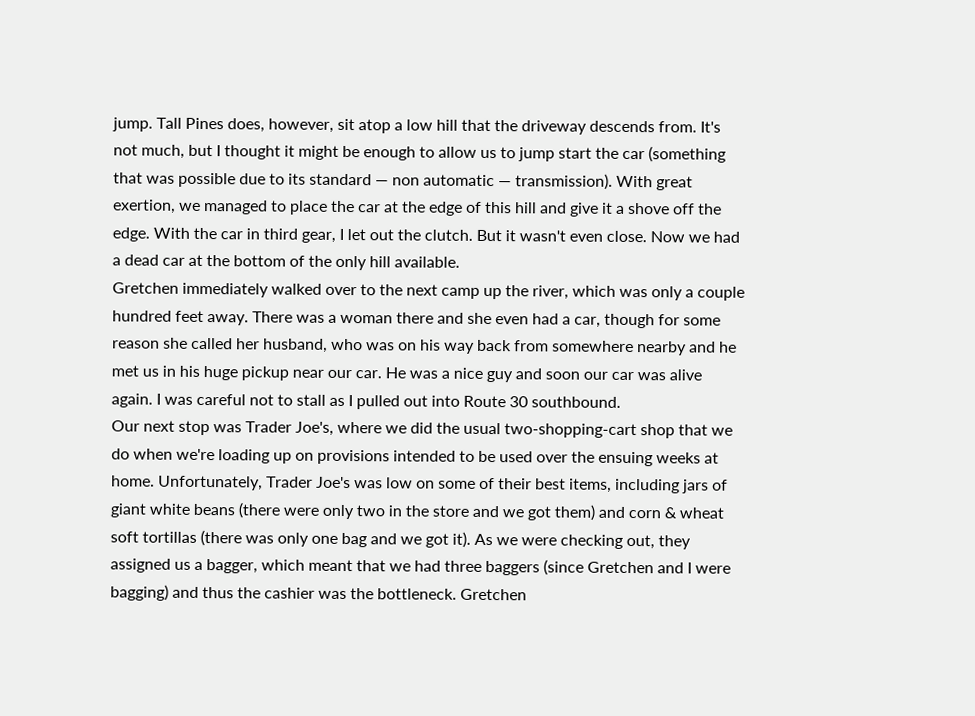jump. Tall Pines does, however, sit atop a low hill that the driveway descends from. It's not much, but I thought it might be enough to allow us to jump start the car (something that was possible due to its standard — non automatic — transmission). With great exertion, we managed to place the car at the edge of this hill and give it a shove off the edge. With the car in third gear, I let out the clutch. But it wasn't even close. Now we had a dead car at the bottom of the only hill available.
Gretchen immediately walked over to the next camp up the river, which was only a couple hundred feet away. There was a woman there and she even had a car, though for some reason she called her husband, who was on his way back from somewhere nearby and he met us in his huge pickup near our car. He was a nice guy and soon our car was alive again. I was careful not to stall as I pulled out into Route 30 southbound.
Our next stop was Trader Joe's, where we did the usual two-shopping-cart shop that we do when we're loading up on provisions intended to be used over the ensuing weeks at home. Unfortunately, Trader Joe's was low on some of their best items, including jars of giant white beans (there were only two in the store and we got them) and corn & wheat soft tortillas (there was only one bag and we got it). As we were checking out, they assigned us a bagger, which meant that we had three baggers (since Gretchen and I were bagging) and thus the cashier was the bottleneck. Gretchen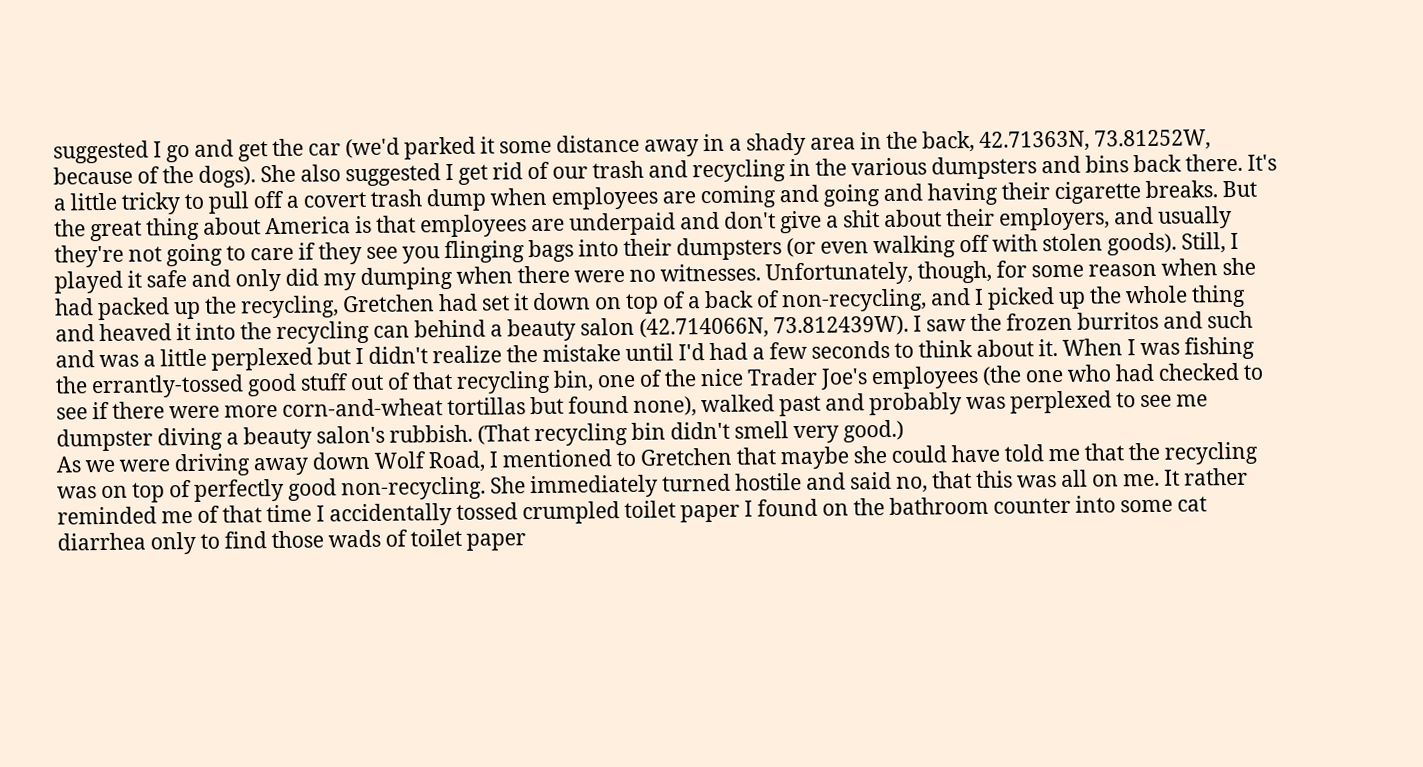suggested I go and get the car (we'd parked it some distance away in a shady area in the back, 42.71363N, 73.81252W, because of the dogs). She also suggested I get rid of our trash and recycling in the various dumpsters and bins back there. It's a little tricky to pull off a covert trash dump when employees are coming and going and having their cigarette breaks. But the great thing about America is that employees are underpaid and don't give a shit about their employers, and usually they're not going to care if they see you flinging bags into their dumpsters (or even walking off with stolen goods). Still, I played it safe and only did my dumping when there were no witnesses. Unfortunately, though, for some reason when she had packed up the recycling, Gretchen had set it down on top of a back of non-recycling, and I picked up the whole thing and heaved it into the recycling can behind a beauty salon (42.714066N, 73.812439W). I saw the frozen burritos and such and was a little perplexed but I didn't realize the mistake until I'd had a few seconds to think about it. When I was fishing the errantly-tossed good stuff out of that recycling bin, one of the nice Trader Joe's employees (the one who had checked to see if there were more corn-and-wheat tortillas but found none), walked past and probably was perplexed to see me dumpster diving a beauty salon's rubbish. (That recycling bin didn't smell very good.)
As we were driving away down Wolf Road, I mentioned to Gretchen that maybe she could have told me that the recycling was on top of perfectly good non-recycling. She immediately turned hostile and said no, that this was all on me. It rather reminded me of that time I accidentally tossed crumpled toilet paper I found on the bathroom counter into some cat diarrhea only to find those wads of toilet paper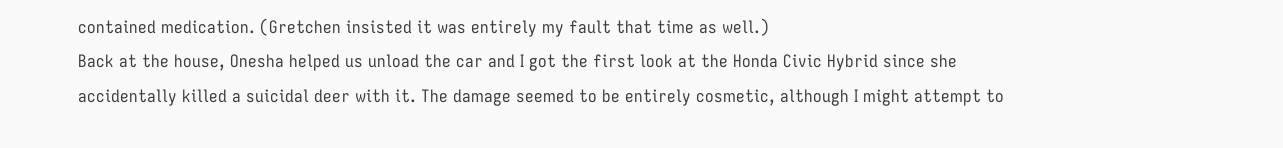contained medication. (Gretchen insisted it was entirely my fault that time as well.)
Back at the house, Onesha helped us unload the car and I got the first look at the Honda Civic Hybrid since she accidentally killed a suicidal deer with it. The damage seemed to be entirely cosmetic, although I might attempt to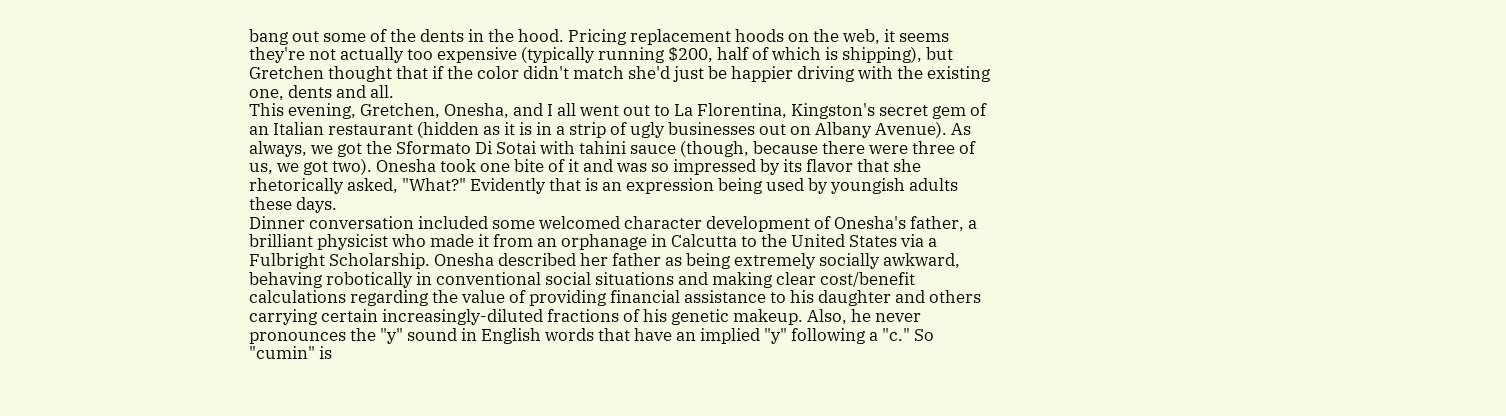bang out some of the dents in the hood. Pricing replacement hoods on the web, it seems they're not actually too expensive (typically running $200, half of which is shipping), but Gretchen thought that if the color didn't match she'd just be happier driving with the existing one, dents and all.
This evening, Gretchen, Onesha, and I all went out to La Florentina, Kingston's secret gem of an Italian restaurant (hidden as it is in a strip of ugly businesses out on Albany Avenue). As always, we got the Sformato Di Sotai with tahini sauce (though, because there were three of us, we got two). Onesha took one bite of it and was so impressed by its flavor that she rhetorically asked, "What?" Evidently that is an expression being used by youngish adults these days.
Dinner conversation included some welcomed character development of Onesha's father, a brilliant physicist who made it from an orphanage in Calcutta to the United States via a Fulbright Scholarship. Onesha described her father as being extremely socially awkward, behaving robotically in conventional social situations and making clear cost/benefit calculations regarding the value of providing financial assistance to his daughter and others carrying certain increasingly-diluted fractions of his genetic makeup. Also, he never pronounces the "y" sound in English words that have an implied "y" following a "c." So "cumin" is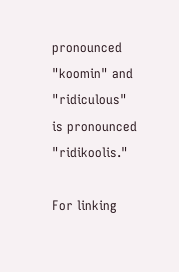pronounced "koomin" and "ridiculous" is pronounced "ridikoolis."

For linking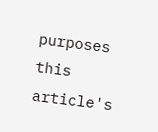purposes this article's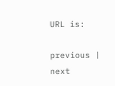URL is:

previous | next